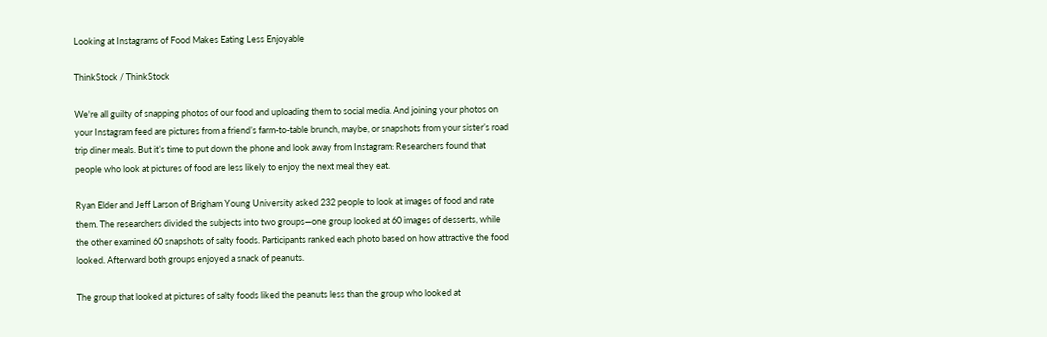Looking at Instagrams of Food Makes Eating Less Enjoyable

ThinkStock / ThinkStock

We're all guilty of snapping photos of our food and uploading them to social media. And joining your photos on your Instagram feed are pictures from a friend’s farm-to-table brunch, maybe, or snapshots from your sister’s road trip diner meals. But it’s time to put down the phone and look away from Instagram: Researchers found that people who look at pictures of food are less likely to enjoy the next meal they eat.

Ryan Elder and Jeff Larson of Brigham Young University asked 232 people to look at images of food and rate them. The researchers divided the subjects into two groups—one group looked at 60 images of desserts, while the other examined 60 snapshots of salty foods. Participants ranked each photo based on how attractive the food looked. Afterward both groups enjoyed a snack of peanuts.

The group that looked at pictures of salty foods liked the peanuts less than the group who looked at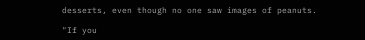desserts, even though no one saw images of peanuts.

"If you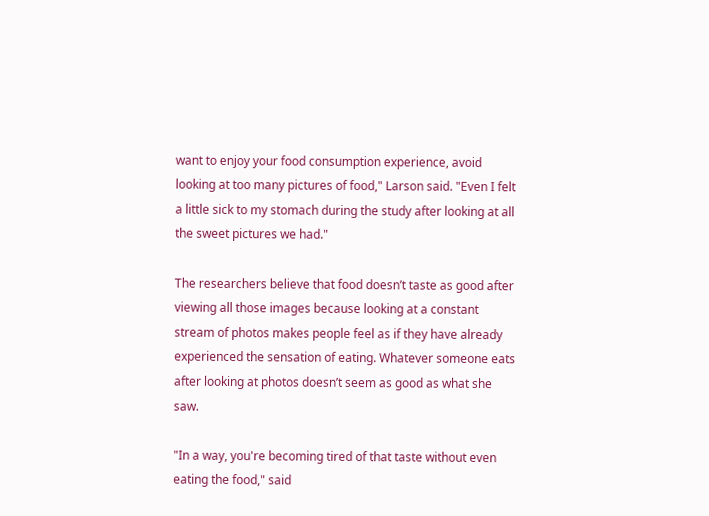want to enjoy your food consumption experience, avoid looking at too many pictures of food," Larson said. "Even I felt a little sick to my stomach during the study after looking at all the sweet pictures we had."

The researchers believe that food doesn’t taste as good after viewing all those images because looking at a constant stream of photos makes people feel as if they have already experienced the sensation of eating. Whatever someone eats after looking at photos doesn’t seem as good as what she saw.

"In a way, you're becoming tired of that taste without even eating the food," said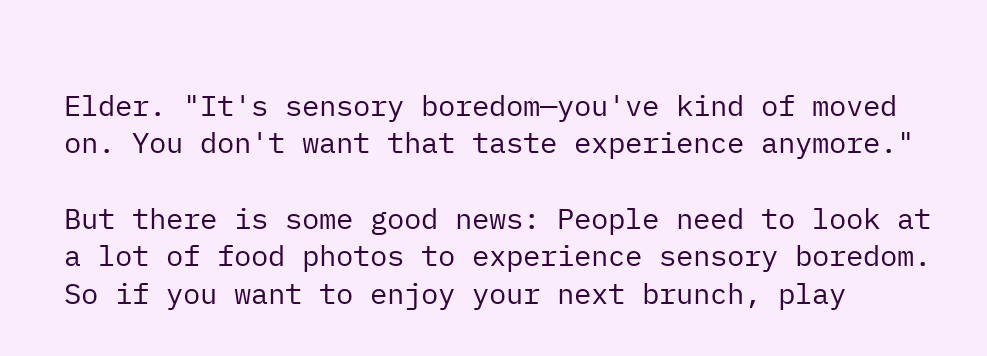Elder. "It's sensory boredom—you've kind of moved on. You don't want that taste experience anymore."

But there is some good news: People need to look at a lot of food photos to experience sensory boredom. So if you want to enjoy your next brunch, play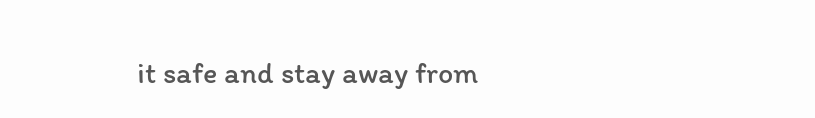it safe and stay away from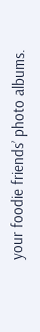your foodie friends’ photo albums.